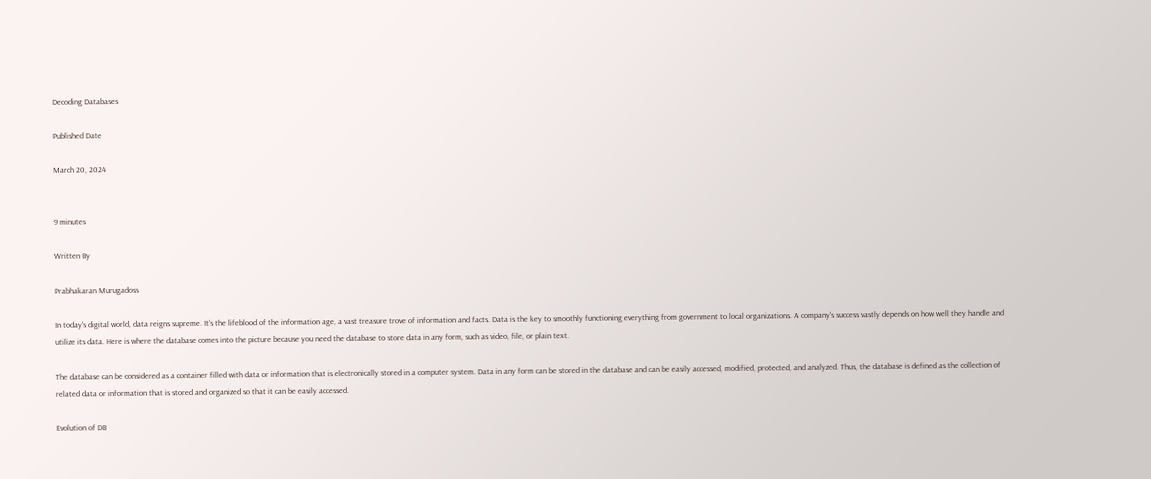Decoding Databases

Published Date

March 20, 2024


9 minutes

Written By

Prabhakaran Murugadoss

In today's digital world, data reigns supreme. It's the lifeblood of the information age, a vast treasure trove of information and facts. Data is the key to smoothly functioning everything from government to local organizations. A company's success vastly depends on how well they handle and utilize its data. Here is where the database comes into the picture because you need the database to store data in any form, such as video, file, or plain text.

The database can be considered as a container filled with data or information that is electronically stored in a computer system. Data in any form can be stored in the database and can be easily accessed, modified, protected, and analyzed. Thus, the database is defined as the collection of related data or information that is stored and organized so that it can be easily accessed.

Evolution of DB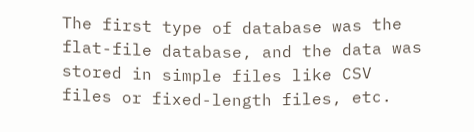The first type of database was the flat-file database, and the data was stored in simple files like CSV files or fixed-length files, etc.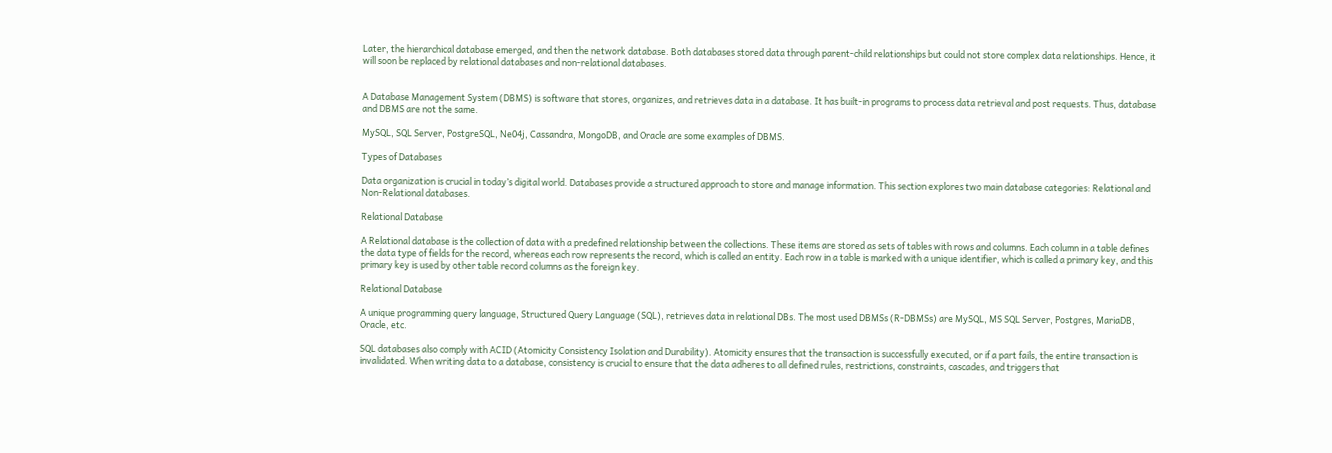Later, the hierarchical database emerged, and then the network database. Both databases stored data through parent-child relationships but could not store complex data relationships. Hence, it will soon be replaced by relational databases and non-relational databases.


A Database Management System (DBMS) is software that stores, organizes, and retrieves data in a database. It has built-in programs to process data retrieval and post requests. Thus, database and DBMS are not the same.

MySQL, SQL Server, PostgreSQL, Ne04j, Cassandra, MongoDB, and Oracle are some examples of DBMS.

Types of Databases

Data organization is crucial in today’s digital world. Databases provide a structured approach to store and manage information. This section explores two main database categories: Relational and Non-Relational databases.

Relational Database

A Relational database is the collection of data with a predefined relationship between the collections. These items are stored as sets of tables with rows and columns. Each column in a table defines the data type of fields for the record, whereas each row represents the record, which is called an entity. Each row in a table is marked with a unique identifier, which is called a primary key, and this primary key is used by other table record columns as the foreign key.

Relational Database

A unique programming query language, Structured Query Language (SQL), retrieves data in relational DBs. The most used DBMSs (R-DBMSs) are MySQL, MS SQL Server, Postgres, MariaDB, Oracle, etc.

SQL databases also comply with ACID (Atomicity Consistency Isolation and Durability). Atomicity ensures that the transaction is successfully executed, or if a part fails, the entire transaction is invalidated. When writing data to a database, consistency is crucial to ensure that the data adheres to all defined rules, restrictions, constraints, cascades, and triggers that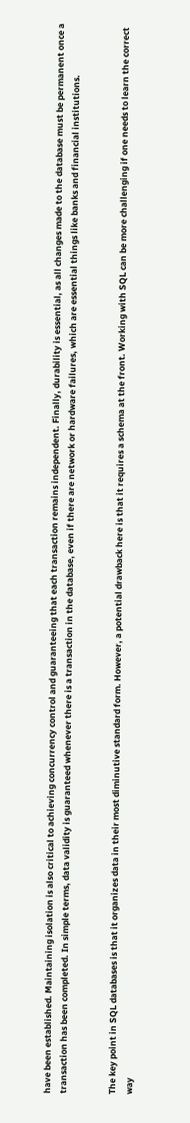have been established. Maintaining isolation is also critical to achieving concurrency control and guaranteeing that each transaction remains independent. Finally, durability is essential, as all changes made to the database must be permanent once a transaction has been completed. In simple terms, data validity is guaranteed whenever there is a transaction in the database, even if there are network or hardware failures, which are essential things like banks and financial institutions.


The key point in SQL databases is that it organizes data in their most diminutive standard form. However, a potential drawback here is that it requires a schema at the front. Working with SQL can be more challenging if one needs to learn the correct way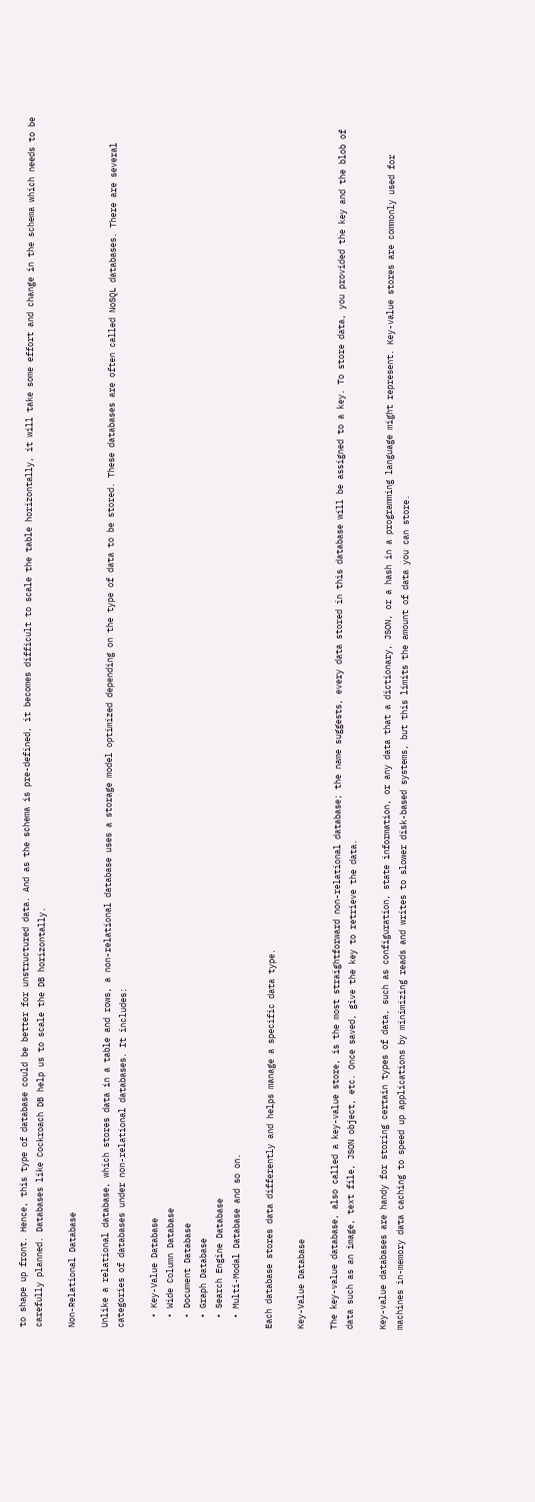to shape up front. Hence, this type of database could be better for unstructured data. And as the schema is pre-defined, it becomes difficult to scale the table horizontally, it will take some effort and change in the schema which needs to be carefully planned. Databases like Cockroach DB help us to scale the DB horizontally.

Non-Relational Database

Unlike a relational database, which stores data in a table and rows, a non-relational database uses a storage model optimized depending on the type of data to be stored. These databases are often called NoSQL databases. There are several categories of databases under non-relational databases. It includes:

  • Key-Value Database
  • Wide Column Database
  • Document Database
  • Graph Database
  • Search Engine Database
  • Multi-Modal Database and so on.

Each database stores data differently and helps manage a specific data type.

Key-Value Database

The key-value database, also called a key-value store, is the most straightforward non-relational database; the name suggests, every data stored in this database will be assigned to a key. To store data, you provided the key and the blob of data such as an image, text file, JSON object, etc. Once saved, give the key to retrieve the data.

Key-value databases are handy for storing certain types of data, such as configuration, state information, or any data that a dictionary, JSON, or a hash in a programming language might represent. Key-value stores are commonly used for machines in-memory data caching to speed up applications by minimizing reads and writes to slower disk-based systems, but this limits the amount of data you can store.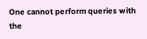One cannot perform queries with the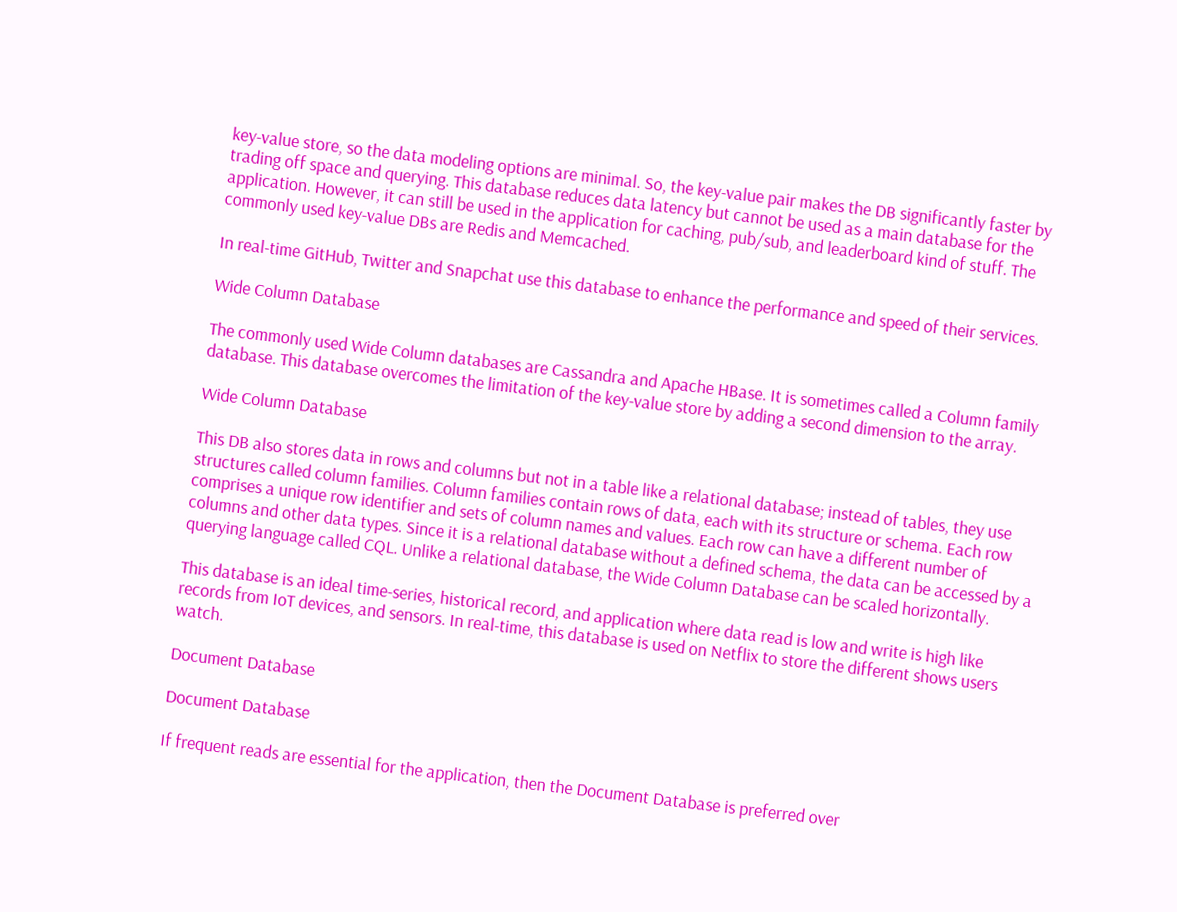key-value store, so the data modeling options are minimal. So, the key-value pair makes the DB significantly faster by trading off space and querying. This database reduces data latency but cannot be used as a main database for the application. However, it can still be used in the application for caching, pub/sub, and leaderboard kind of stuff. The commonly used key-value DBs are Redis and Memcached.

In real-time GitHub, Twitter and Snapchat use this database to enhance the performance and speed of their services.

Wide Column Database

The commonly used Wide Column databases are Cassandra and Apache HBase. It is sometimes called a Column family database. This database overcomes the limitation of the key-value store by adding a second dimension to the array.

Wide Column Database

This DB also stores data in rows and columns but not in a table like a relational database; instead of tables, they use structures called column families. Column families contain rows of data, each with its structure or schema. Each row comprises a unique row identifier and sets of column names and values. Each row can have a different number of columns and other data types. Since it is a relational database without a defined schema, the data can be accessed by a querying language called CQL. Unlike a relational database, the Wide Column Database can be scaled horizontally.

This database is an ideal time-series, historical record, and application where data read is low and write is high like records from IoT devices, and sensors. In real-time, this database is used on Netflix to store the different shows users watch.

Document Database

Document Database

If frequent reads are essential for the application, then the Document Database is preferred over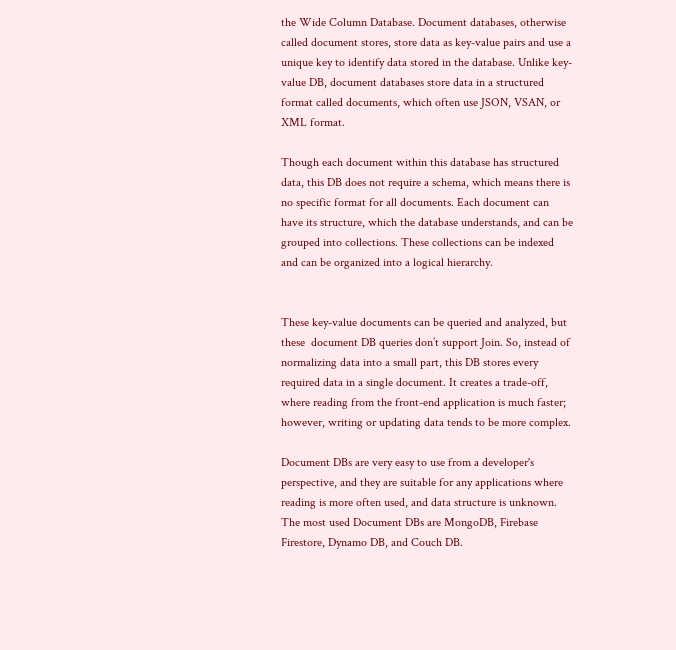the Wide Column Database. Document databases, otherwise called document stores, store data as key-value pairs and use a unique key to identify data stored in the database. Unlike key-value DB, document databases store data in a structured format called documents, which often use JSON, VSAN, or XML format.

Though each document within this database has structured data, this DB does not require a schema, which means there is no specific format for all documents. Each document can have its structure, which the database understands, and can be grouped into collections. These collections can be indexed and can be organized into a logical hierarchy.


These key-value documents can be queried and analyzed, but these  document DB queries don’t support Join. So, instead of normalizing data into a small part, this DB stores every required data in a single document. It creates a trade-off, where reading from the front-end application is much faster; however, writing or updating data tends to be more complex.

Document DBs are very easy to use from a developer's perspective, and they are suitable for any applications where reading is more often used, and data structure is unknown. The most used Document DBs are MongoDB, Firebase Firestore, Dynamo DB, and Couch DB.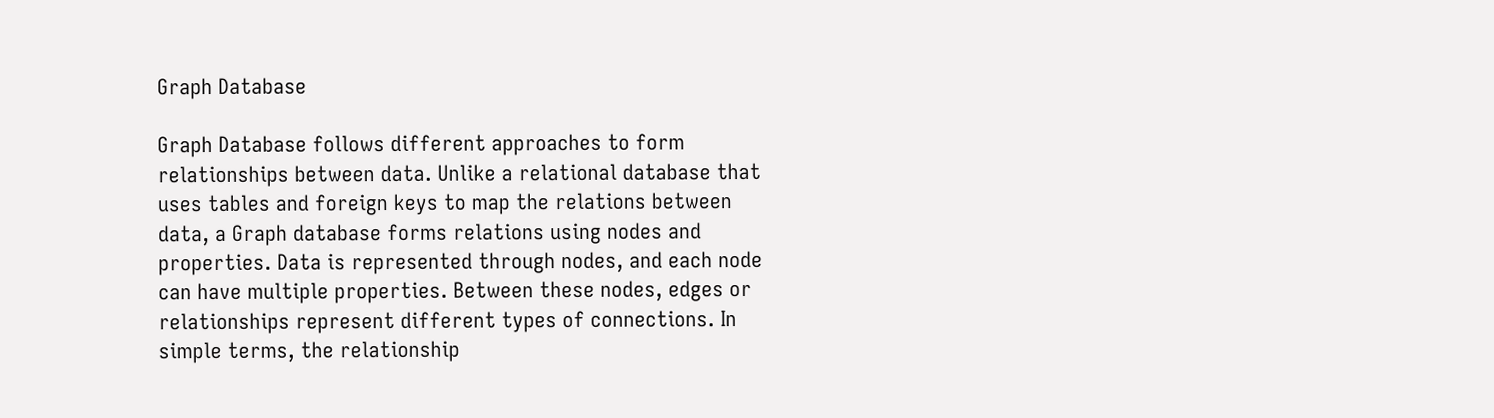Graph Database

Graph Database follows different approaches to form relationships between data. Unlike a relational database that uses tables and foreign keys to map the relations between data, a Graph database forms relations using nodes and properties. Data is represented through nodes, and each node can have multiple properties. Between these nodes, edges or relationships represent different types of connections. In simple terms, the relationship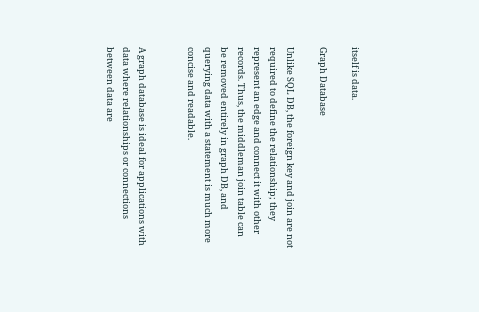itself is data.

Graph Database

Unlike SQL DB, the foreign key and join are not required to define the relationship; they represent an edge and connect it with other records. Thus, the middleman join table can be removed entirely in graph DB, and querying data with a statement is much more concise and readable.


A graph database is ideal for applications with data where relationships or connections between data are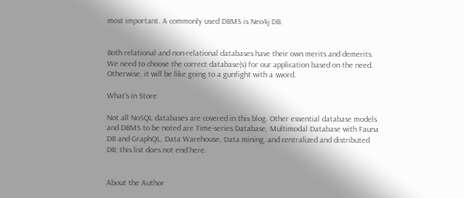most important. A commonly used DBMS is Neo4j DB.


Both relational and non-relational databases have their own merits and demerits. We need to choose the correct database(s) for our application based on the need. Otherwise, it will be like going to a gunfight with a sword.

What’s in Store

Not all NoSQL databases are covered in this blog. Other essential database models and DBMS to be noted are Time-series Database, Multimodal Database with Fauna DB and GraphQL, Data Warehouse, Data mining, and centralized and distributed DB; this list does not end here.


About the Author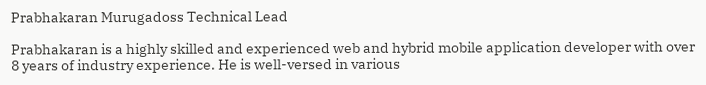Prabhakaran Murugadoss Technical Lead

Prabhakaran is a highly skilled and experienced web and hybrid mobile application developer with over 8 years of industry experience. He is well-versed in various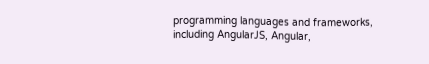programming languages and frameworks, including AngularJS, Angular,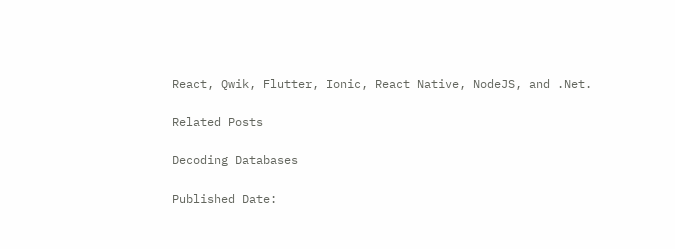React, Qwik, Flutter, Ionic, React Native, NodeJS, and .Net.

Related Posts

Decoding Databases

Published Date: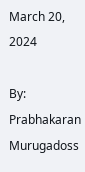March 20, 2024

By: Prabhakaran Murugadoss